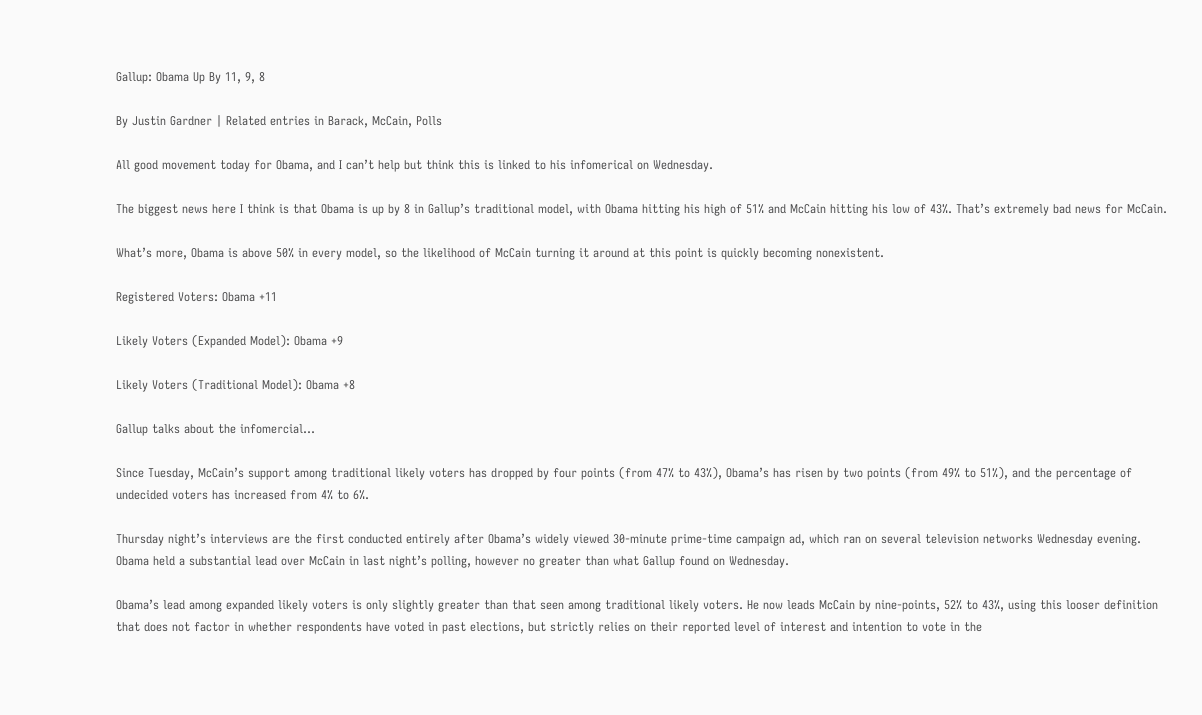Gallup: Obama Up By 11, 9, 8

By Justin Gardner | Related entries in Barack, McCain, Polls

All good movement today for Obama, and I can’t help but think this is linked to his infomerical on Wednesday.

The biggest news here I think is that Obama is up by 8 in Gallup’s traditional model, with Obama hitting his high of 51% and McCain hitting his low of 43%. That’s extremely bad news for McCain.

What’s more, Obama is above 50% in every model, so the likelihood of McCain turning it around at this point is quickly becoming nonexistent.

Registered Voters: Obama +11

Likely Voters (Expanded Model): Obama +9

Likely Voters (Traditional Model): Obama +8

Gallup talks about the infomercial…

Since Tuesday, McCain’s support among traditional likely voters has dropped by four points (from 47% to 43%), Obama’s has risen by two points (from 49% to 51%), and the percentage of undecided voters has increased from 4% to 6%.

Thursday night’s interviews are the first conducted entirely after Obama’s widely viewed 30-minute prime-time campaign ad, which ran on several television networks Wednesday evening. Obama held a substantial lead over McCain in last night’s polling, however no greater than what Gallup found on Wednesday.

Obama’s lead among expanded likely voters is only slightly greater than that seen among traditional likely voters. He now leads McCain by nine-points, 52% to 43%, using this looser definition that does not factor in whether respondents have voted in past elections, but strictly relies on their reported level of interest and intention to vote in the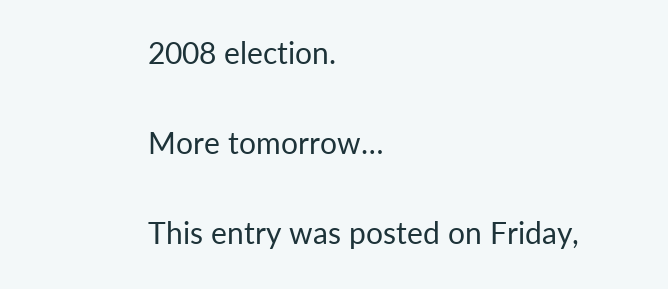2008 election.

More tomorrow…

This entry was posted on Friday,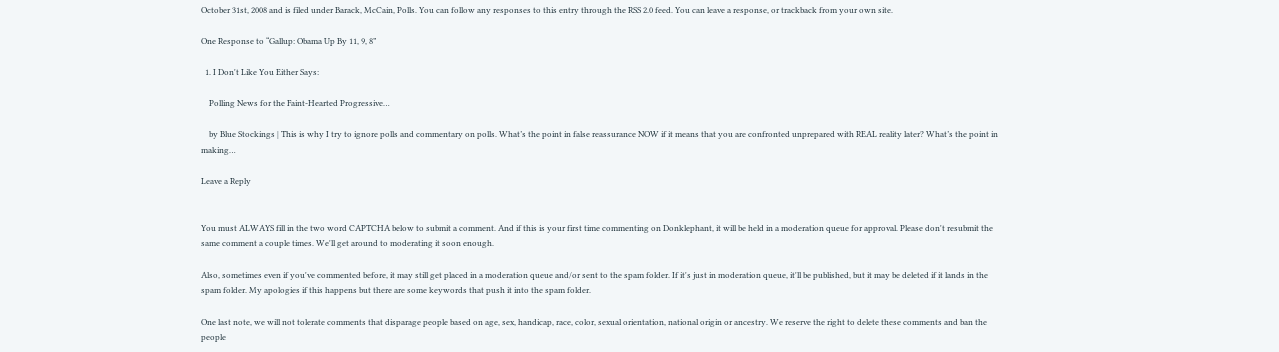October 31st, 2008 and is filed under Barack, McCain, Polls. You can follow any responses to this entry through the RSS 2.0 feed. You can leave a response, or trackback from your own site.

One Response to “Gallup: Obama Up By 11, 9, 8”

  1. I Don't Like You Either Says:

    Polling News for the Faint-Hearted Progressive…

    by Blue Stockings | This is why I try to ignore polls and commentary on polls. What’s the point in false reassurance NOW if it means that you are confronted unprepared with REAL reality later? What’s the point in making…

Leave a Reply


You must ALWAYS fill in the two word CAPTCHA below to submit a comment. And if this is your first time commenting on Donklephant, it will be held in a moderation queue for approval. Please don't resubmit the same comment a couple times. We'll get around to moderating it soon enough.

Also, sometimes even if you've commented before, it may still get placed in a moderation queue and/or sent to the spam folder. If it's just in moderation queue, it'll be published, but it may be deleted if it lands in the spam folder. My apologies if this happens but there are some keywords that push it into the spam folder.

One last note, we will not tolerate comments that disparage people based on age, sex, handicap, race, color, sexual orientation, national origin or ancestry. We reserve the right to delete these comments and ban the people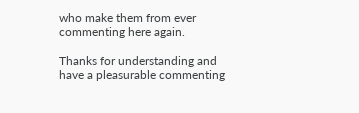who make them from ever commenting here again.

Thanks for understanding and have a pleasurable commenting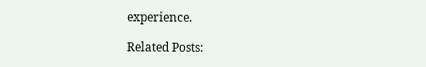experience.

Related Posts: